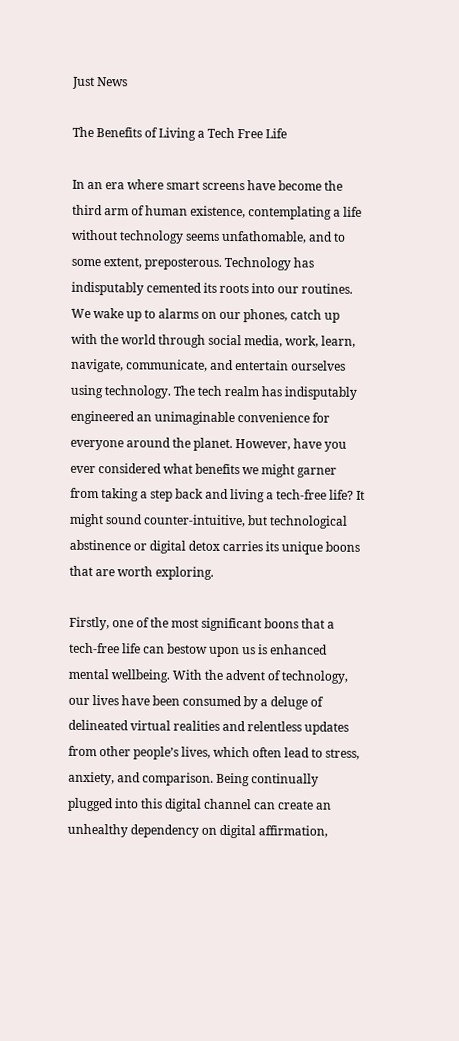Just News

The Benefits of Living a Tech Free Life

In an era where smart screens have become the third arm of human existence, contemplating a life without technology seems unfathomable, and to some extent, preposterous. Technology has indisputably cemented its roots into our routines. We wake up to alarms on our phones, catch up with the world through social media, work, learn, navigate, communicate, and entertain ourselves using technology. The tech realm has indisputably engineered an unimaginable convenience for everyone around the planet. However, have you ever considered what benefits we might garner from taking a step back and living a tech-free life? It might sound counter-intuitive, but technological abstinence or digital detox carries its unique boons that are worth exploring.

Firstly, one of the most significant boons that a tech-free life can bestow upon us is enhanced mental wellbeing. With the advent of technology, our lives have been consumed by a deluge of delineated virtual realities and relentless updates from other people’s lives, which often lead to stress, anxiety, and comparison. Being continually plugged into this digital channel can create an unhealthy dependency on digital affirmation,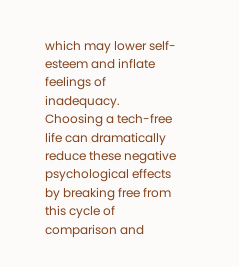which may lower self-esteem and inflate feelings of inadequacy. Choosing a tech-free life can dramatically reduce these negative psychological effects by breaking free from this cycle of comparison and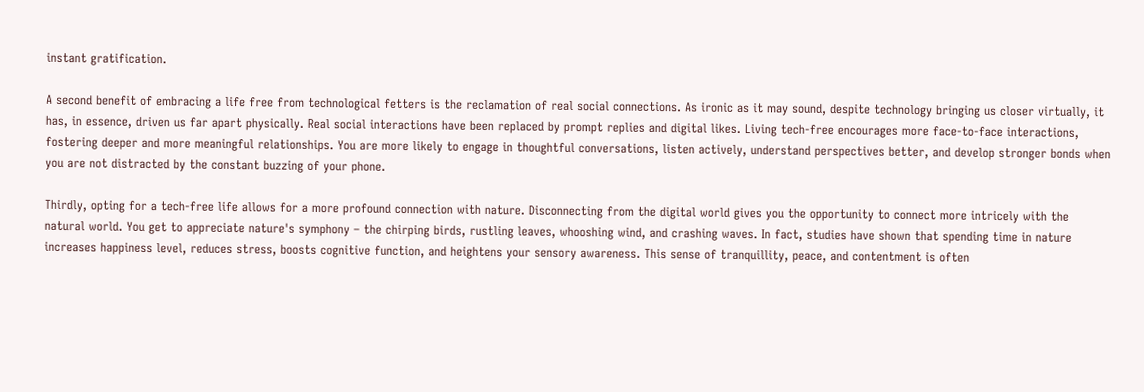instant gratification.

A second benefit of embracing a life free from technological fetters is the reclamation of real social connections. As ironic as it may sound, despite technology bringing us closer virtually, it has, in essence, driven us far apart physically. Real social interactions have been replaced by prompt replies and digital likes. Living tech-free encourages more face-to-face interactions, fostering deeper and more meaningful relationships. You are more likely to engage in thoughtful conversations, listen actively, understand perspectives better, and develop stronger bonds when you are not distracted by the constant buzzing of your phone.

Thirdly, opting for a tech-free life allows for a more profound connection with nature. Disconnecting from the digital world gives you the opportunity to connect more intricely with the natural world. You get to appreciate nature's symphony – the chirping birds, rustling leaves, whooshing wind, and crashing waves. In fact, studies have shown that spending time in nature increases happiness level, reduces stress, boosts cognitive function, and heightens your sensory awareness. This sense of tranquillity, peace, and contentment is often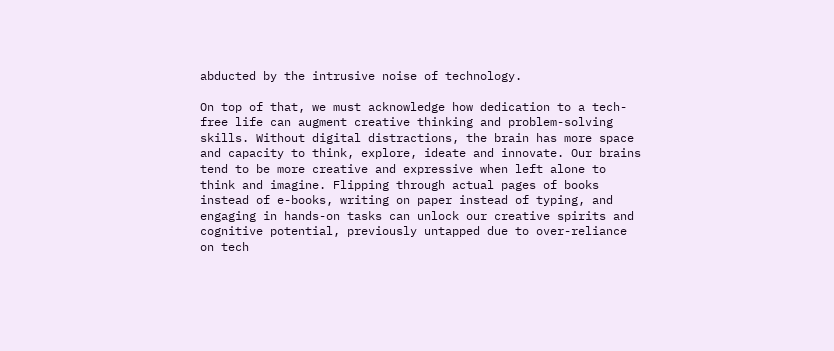abducted by the intrusive noise of technology.

On top of that, we must acknowledge how dedication to a tech-free life can augment creative thinking and problem-solving skills. Without digital distractions, the brain has more space and capacity to think, explore, ideate and innovate. Our brains tend to be more creative and expressive when left alone to think and imagine. Flipping through actual pages of books instead of e-books, writing on paper instead of typing, and engaging in hands-on tasks can unlock our creative spirits and cognitive potential, previously untapped due to over-reliance on tech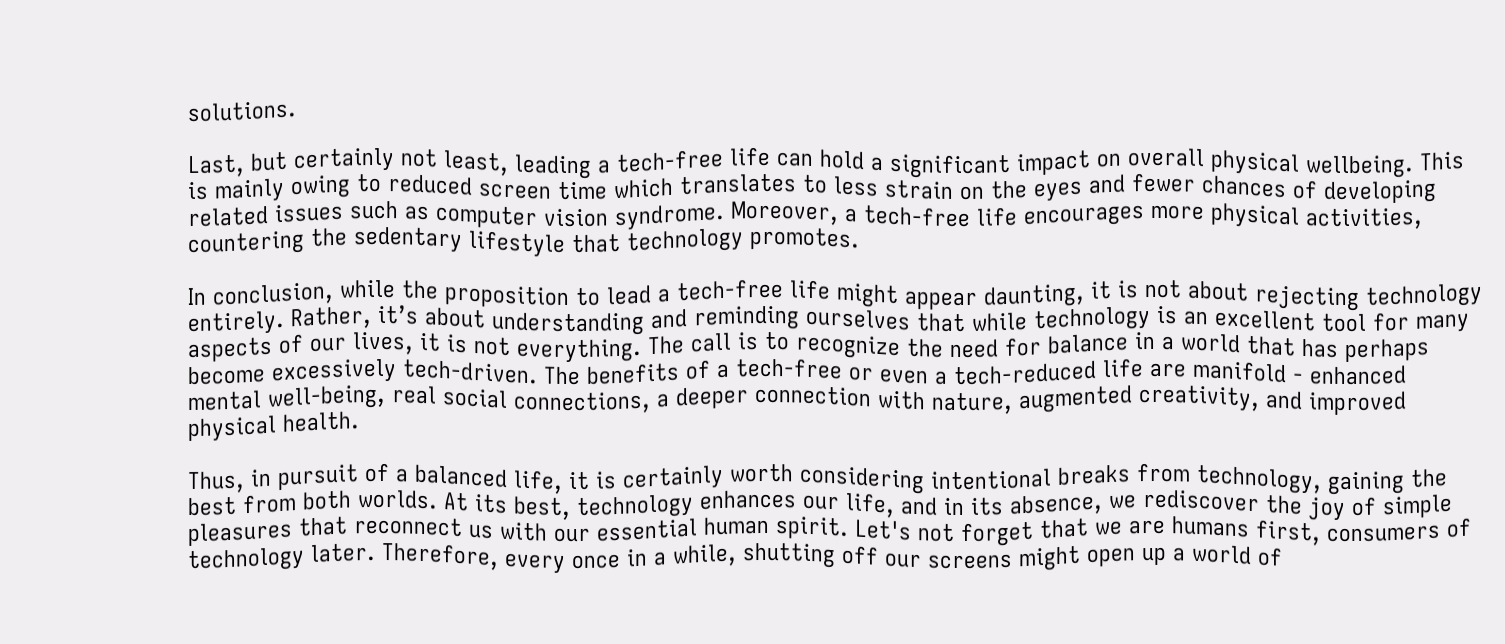solutions.

Last, but certainly not least, leading a tech-free life can hold a significant impact on overall physical wellbeing. This is mainly owing to reduced screen time which translates to less strain on the eyes and fewer chances of developing related issues such as computer vision syndrome. Moreover, a tech-free life encourages more physical activities, countering the sedentary lifestyle that technology promotes.

In conclusion, while the proposition to lead a tech-free life might appear daunting, it is not about rejecting technology entirely. Rather, it’s about understanding and reminding ourselves that while technology is an excellent tool for many aspects of our lives, it is not everything. The call is to recognize the need for balance in a world that has perhaps become excessively tech-driven. The benefits of a tech-free or even a tech-reduced life are manifold - enhanced mental well-being, real social connections, a deeper connection with nature, augmented creativity, and improved physical health.

Thus, in pursuit of a balanced life, it is certainly worth considering intentional breaks from technology, gaining the best from both worlds. At its best, technology enhances our life, and in its absence, we rediscover the joy of simple pleasures that reconnect us with our essential human spirit. Let's not forget that we are humans first, consumers of technology later. Therefore, every once in a while, shutting off our screens might open up a world of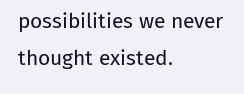possibilities we never thought existed.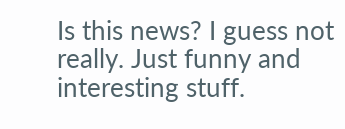Is this news? I guess not really. Just funny and interesting stuff.